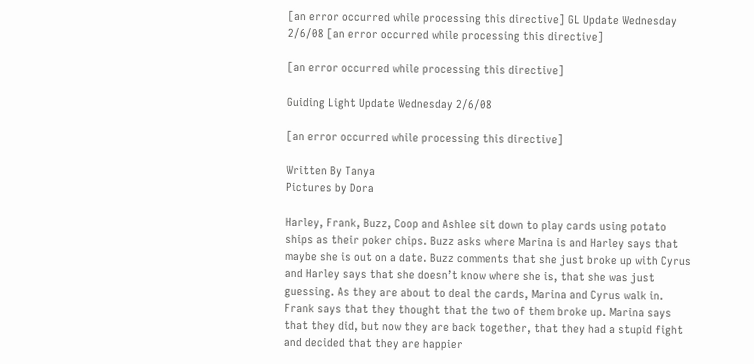[an error occurred while processing this directive] GL Update Wednesday 2/6/08 [an error occurred while processing this directive]

[an error occurred while processing this directive]

Guiding Light Update Wednesday 2/6/08

[an error occurred while processing this directive]

Written By Tanya
Pictures by Dora

Harley, Frank, Buzz, Coop and Ashlee sit down to play cards using potato ships as their poker chips. Buzz asks where Marina is and Harley says that maybe she is out on a date. Buzz comments that she just broke up with Cyrus and Harley says that she doesn’t know where she is, that she was just guessing. As they are about to deal the cards, Marina and Cyrus walk in. Frank says that they thought that the two of them broke up. Marina says that they did, but now they are back together, that they had a stupid fight and decided that they are happier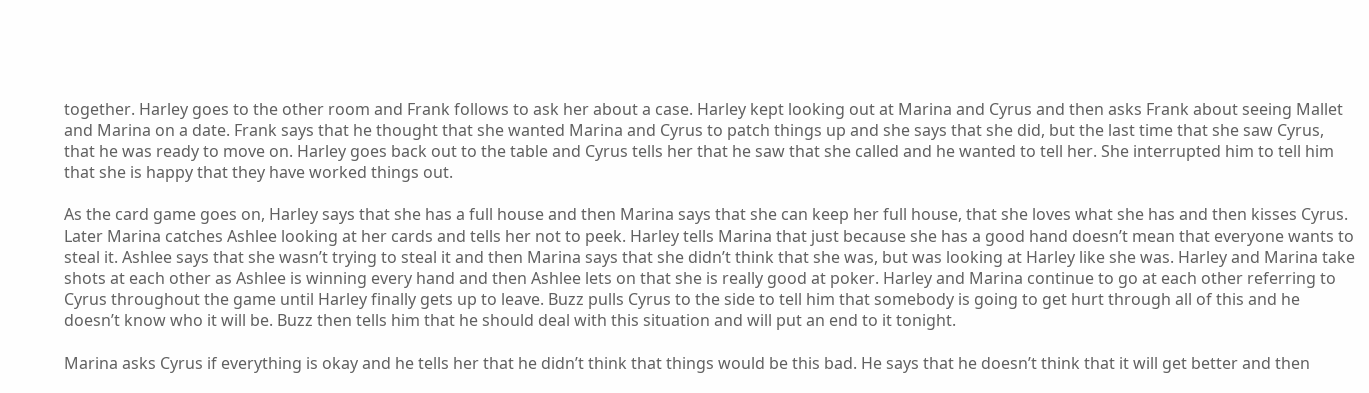together. Harley goes to the other room and Frank follows to ask her about a case. Harley kept looking out at Marina and Cyrus and then asks Frank about seeing Mallet and Marina on a date. Frank says that he thought that she wanted Marina and Cyrus to patch things up and she says that she did, but the last time that she saw Cyrus, that he was ready to move on. Harley goes back out to the table and Cyrus tells her that he saw that she called and he wanted to tell her. She interrupted him to tell him that she is happy that they have worked things out.

As the card game goes on, Harley says that she has a full house and then Marina says that she can keep her full house, that she loves what she has and then kisses Cyrus. Later Marina catches Ashlee looking at her cards and tells her not to peek. Harley tells Marina that just because she has a good hand doesn’t mean that everyone wants to steal it. Ashlee says that she wasn’t trying to steal it and then Marina says that she didn’t think that she was, but was looking at Harley like she was. Harley and Marina take shots at each other as Ashlee is winning every hand and then Ashlee lets on that she is really good at poker. Harley and Marina continue to go at each other referring to Cyrus throughout the game until Harley finally gets up to leave. Buzz pulls Cyrus to the side to tell him that somebody is going to get hurt through all of this and he doesn’t know who it will be. Buzz then tells him that he should deal with this situation and will put an end to it tonight.

Marina asks Cyrus if everything is okay and he tells her that he didn’t think that things would be this bad. He says that he doesn’t think that it will get better and then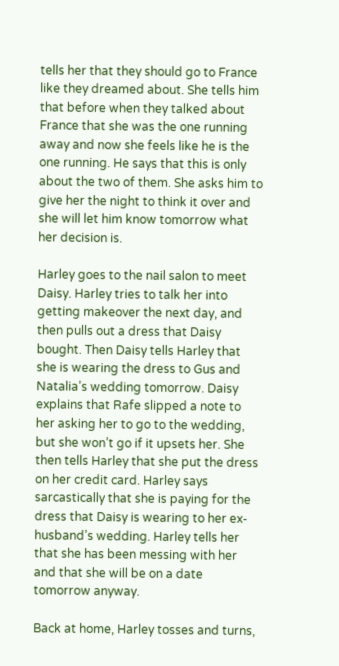tells her that they should go to France like they dreamed about. She tells him that before when they talked about France that she was the one running away and now she feels like he is the one running. He says that this is only about the two of them. She asks him to give her the night to think it over and she will let him know tomorrow what her decision is.

Harley goes to the nail salon to meet Daisy. Harley tries to talk her into getting makeover the next day, and then pulls out a dress that Daisy bought. Then Daisy tells Harley that she is wearing the dress to Gus and Natalia’s wedding tomorrow. Daisy explains that Rafe slipped a note to her asking her to go to the wedding, but she won’t go if it upsets her. She then tells Harley that she put the dress on her credit card. Harley says sarcastically that she is paying for the dress that Daisy is wearing to her ex-husband’s wedding. Harley tells her that she has been messing with her and that she will be on a date tomorrow anyway.

Back at home, Harley tosses and turns,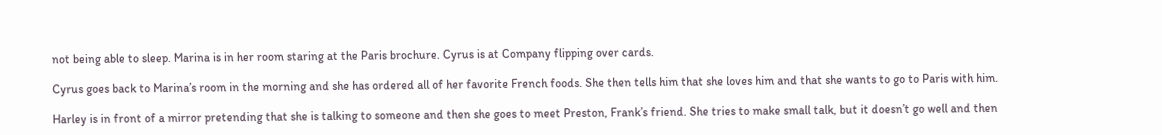not being able to sleep. Marina is in her room staring at the Paris brochure. Cyrus is at Company flipping over cards.

Cyrus goes back to Marina’s room in the morning and she has ordered all of her favorite French foods. She then tells him that she loves him and that she wants to go to Paris with him.

Harley is in front of a mirror pretending that she is talking to someone and then she goes to meet Preston, Frank’s friend. She tries to make small talk, but it doesn’t go well and then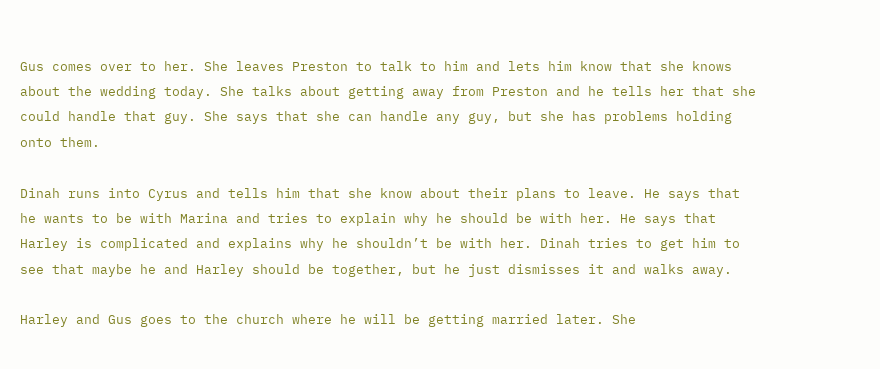Gus comes over to her. She leaves Preston to talk to him and lets him know that she knows about the wedding today. She talks about getting away from Preston and he tells her that she could handle that guy. She says that she can handle any guy, but she has problems holding onto them.

Dinah runs into Cyrus and tells him that she know about their plans to leave. He says that he wants to be with Marina and tries to explain why he should be with her. He says that Harley is complicated and explains why he shouldn’t be with her. Dinah tries to get him to see that maybe he and Harley should be together, but he just dismisses it and walks away.

Harley and Gus goes to the church where he will be getting married later. She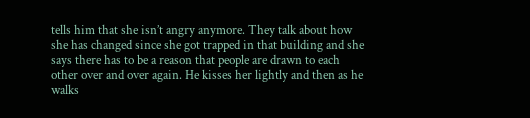tells him that she isn’t angry anymore. They talk about how she has changed since she got trapped in that building and she says there has to be a reason that people are drawn to each other over and over again. He kisses her lightly and then as he walks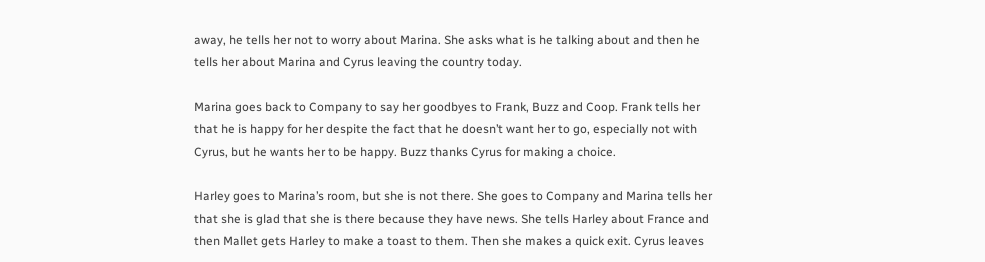away, he tells her not to worry about Marina. She asks what is he talking about and then he tells her about Marina and Cyrus leaving the country today.

Marina goes back to Company to say her goodbyes to Frank, Buzz and Coop. Frank tells her that he is happy for her despite the fact that he doesn’t want her to go, especially not with Cyrus, but he wants her to be happy. Buzz thanks Cyrus for making a choice.

Harley goes to Marina’s room, but she is not there. She goes to Company and Marina tells her that she is glad that she is there because they have news. She tells Harley about France and then Mallet gets Harley to make a toast to them. Then she makes a quick exit. Cyrus leaves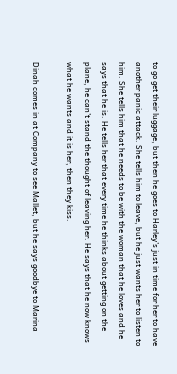to go get their luggage, but then he goes to Harley’s just in time for her to have another panic attack. She tells him to leave, but he just wants her to listen to him. She tells him that he needs to be with the woman that he loves and he says that he is. He tells her that every time he thinks about getting on the plane, he can’t stand the thought of leaving her. He says that he now knows what he wants and it is her, then they kiss.

Dinah comes in at Company to see Mallet, but he says goodbye to Marina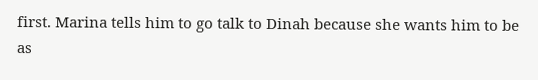first. Marina tells him to go talk to Dinah because she wants him to be as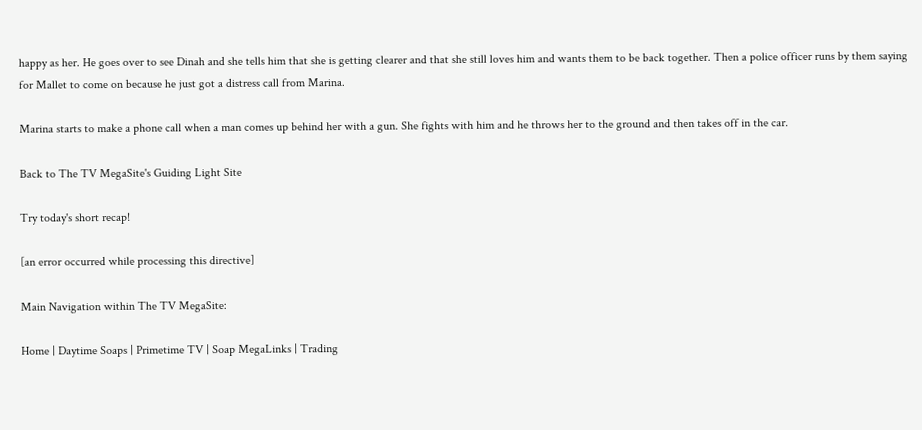happy as her. He goes over to see Dinah and she tells him that she is getting clearer and that she still loves him and wants them to be back together. Then a police officer runs by them saying for Mallet to come on because he just got a distress call from Marina.

Marina starts to make a phone call when a man comes up behind her with a gun. She fights with him and he throws her to the ground and then takes off in the car.

Back to The TV MegaSite's Guiding Light Site

Try today's short recap!

[an error occurred while processing this directive]

Main Navigation within The TV MegaSite:

Home | Daytime Soaps | Primetime TV | Soap MegaLinks | Trading